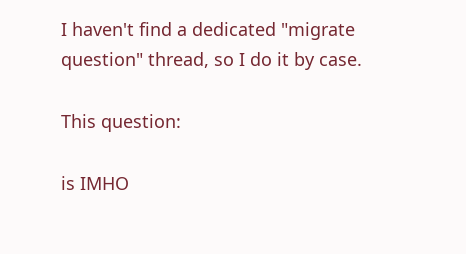I haven't find a dedicated "migrate question" thread, so I do it by case.

This question:

is IMHO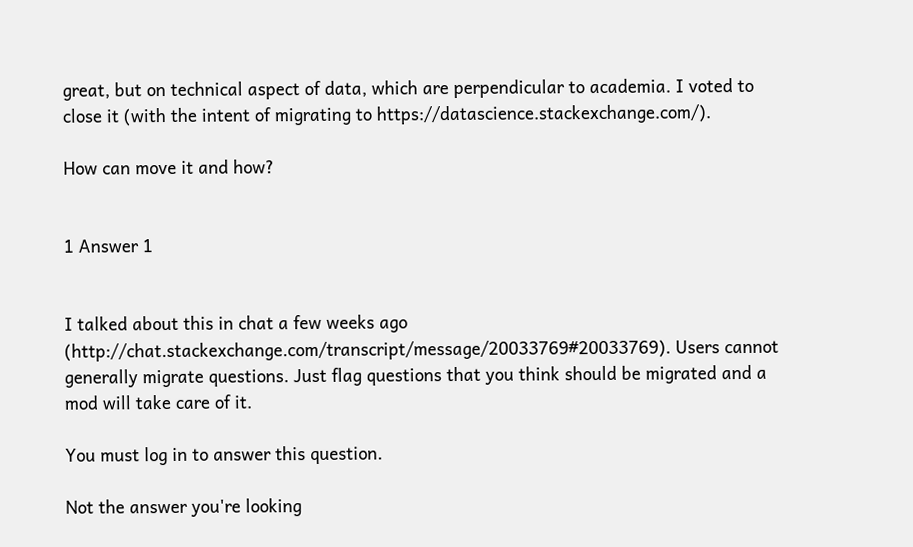great, but on technical aspect of data, which are perpendicular to academia. I voted to close it (with the intent of migrating to https://datascience.stackexchange.com/).

How can move it and how?


1 Answer 1


I talked about this in chat a few weeks ago (http://chat.stackexchange.com/transcript/message/20033769#20033769). Users cannot generally migrate questions. Just flag questions that you think should be migrated and a mod will take care of it.

You must log in to answer this question.

Not the answer you're looking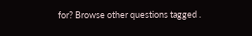for? Browse other questions tagged .